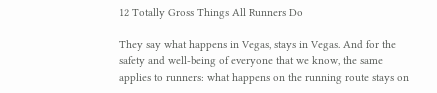12 Totally Gross Things All Runners Do

They say what happens in Vegas, stays in Vegas. And for the safety and well-being of everyone that we know, the same applies to runners: what happens on the running route stays on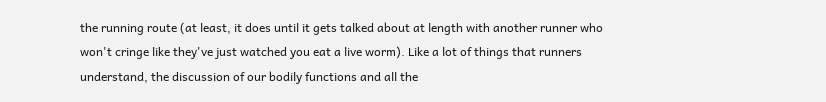the running route (at least, it does until it gets talked about at length with another runner who won't cringe like they've just watched you eat a live worm). Like a lot of things that runners understand, the discussion of our bodily functions and all the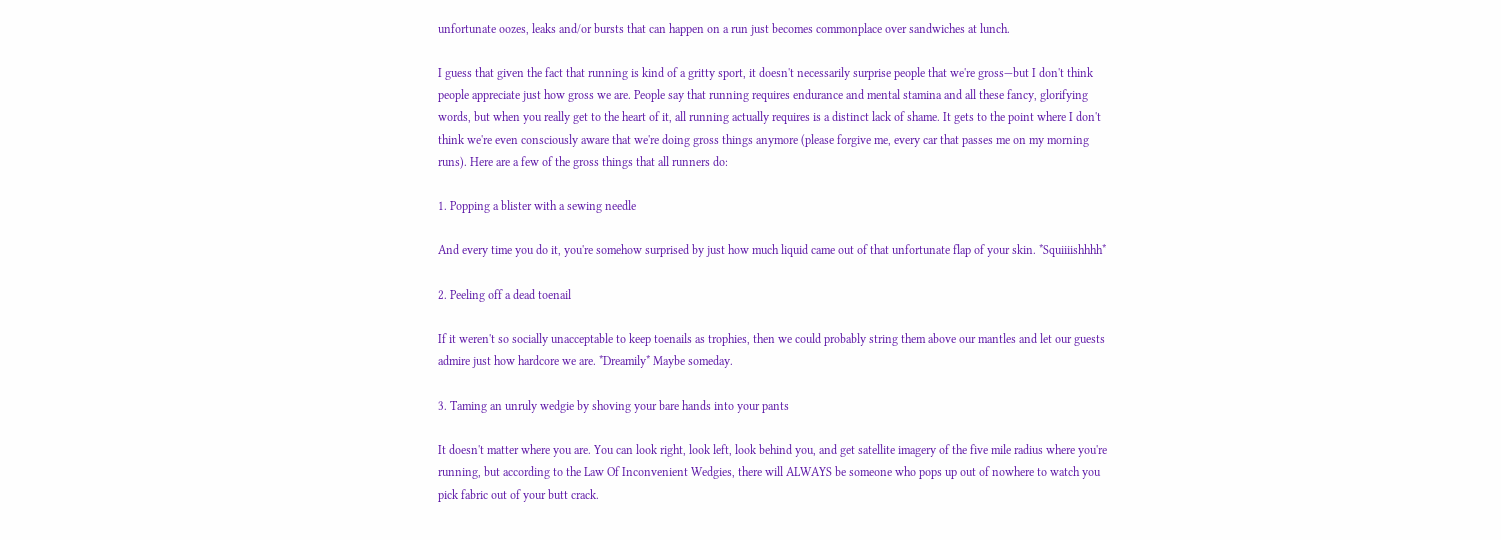unfortunate oozes, leaks and/or bursts that can happen on a run just becomes commonplace over sandwiches at lunch.

I guess that given the fact that running is kind of a gritty sport, it doesn't necessarily surprise people that we're gross—but I don't think people appreciate just how gross we are. People say that running requires endurance and mental stamina and all these fancy, glorifying words, but when you really get to the heart of it, all running actually requires is a distinct lack of shame. It gets to the point where I don't think we're even consciously aware that we're doing gross things anymore (please forgive me, every car that passes me on my morning runs). Here are a few of the gross things that all runners do:

1. Popping a blister with a sewing needle

And every time you do it, you're somehow surprised by just how much liquid came out of that unfortunate flap of your skin. *Squiiiishhhh*

2. Peeling off a dead toenail

If it weren't so socially unacceptable to keep toenails as trophies, then we could probably string them above our mantles and let our guests admire just how hardcore we are. *Dreamily* Maybe someday.

3. Taming an unruly wedgie by shoving your bare hands into your pants

It doesn't matter where you are. You can look right, look left, look behind you, and get satellite imagery of the five mile radius where you're running, but according to the Law Of Inconvenient Wedgies, there will ALWAYS be someone who pops up out of nowhere to watch you pick fabric out of your butt crack.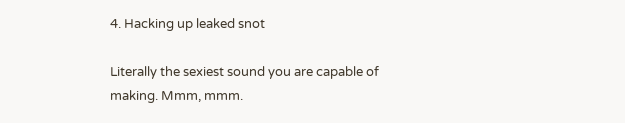4. Hacking up leaked snot

Literally the sexiest sound you are capable of making. Mmm, mmm.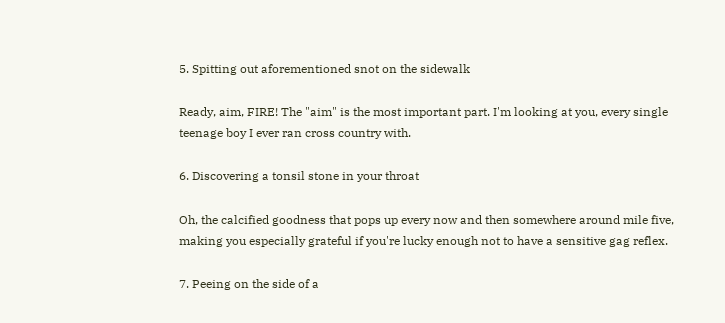5. Spitting out aforementioned snot on the sidewalk

Ready, aim, FIRE! The "aim" is the most important part. I'm looking at you, every single teenage boy I ever ran cross country with.

6. Discovering a tonsil stone in your throat

Oh, the calcified goodness that pops up every now and then somewhere around mile five, making you especially grateful if you're lucky enough not to have a sensitive gag reflex.

7. Peeing on the side of a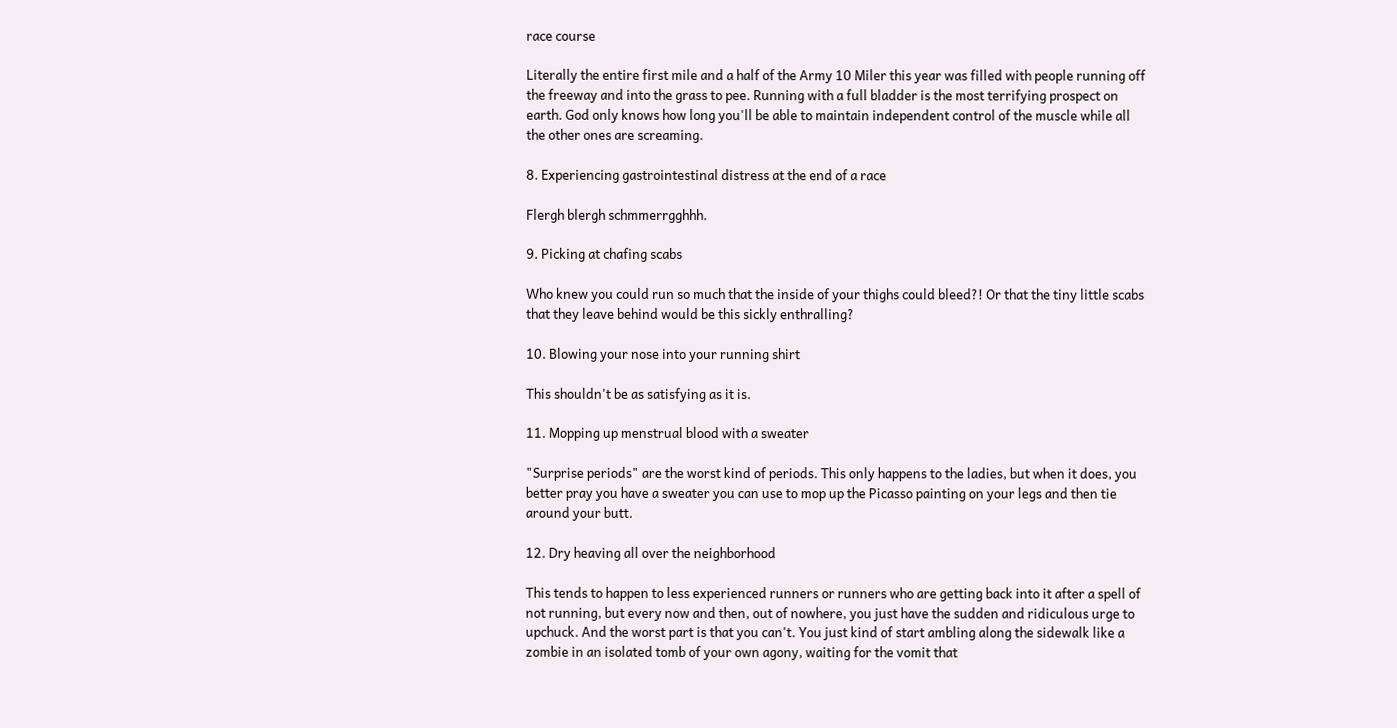race course

Literally the entire first mile and a half of the Army 10 Miler this year was filled with people running off the freeway and into the grass to pee. Running with a full bladder is the most terrifying prospect on earth. God only knows how long you'll be able to maintain independent control of the muscle while all the other ones are screaming.

8. Experiencing gastrointestinal distress at the end of a race

Flergh blergh schmmerrgghhh.

9. Picking at chafing scabs

Who knew you could run so much that the inside of your thighs could bleed?! Or that the tiny little scabs that they leave behind would be this sickly enthralling?

10. Blowing your nose into your running shirt

This shouldn't be as satisfying as it is.

11. Mopping up menstrual blood with a sweater

"Surprise periods" are the worst kind of periods. This only happens to the ladies, but when it does, you better pray you have a sweater you can use to mop up the Picasso painting on your legs and then tie around your butt.

12. Dry heaving all over the neighborhood

This tends to happen to less experienced runners or runners who are getting back into it after a spell of not running, but every now and then, out of nowhere, you just have the sudden and ridiculous urge to upchuck. And the worst part is that you can't. You just kind of start ambling along the sidewalk like a zombie in an isolated tomb of your own agony, waiting for the vomit that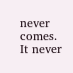never comes. It never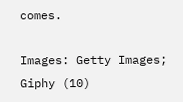comes.

Images: Getty Images; Giphy (10)